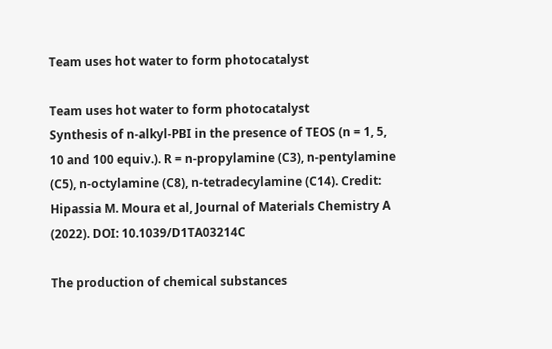Team uses hot water to form photocatalyst

Team uses hot water to form photocatalyst
Synthesis of n-alkyl-PBI in the presence of TEOS (n = 1, 5, 10 and 100 equiv.). R = n-propylamine (C3), n-pentylamine (C5), n-octylamine (C8), n-tetradecylamine (C14). Credit: Hipassia M. Moura et al, Journal of Materials Chemistry A (2022). DOI: 10.1039/D1TA03214C

The production of chemical substances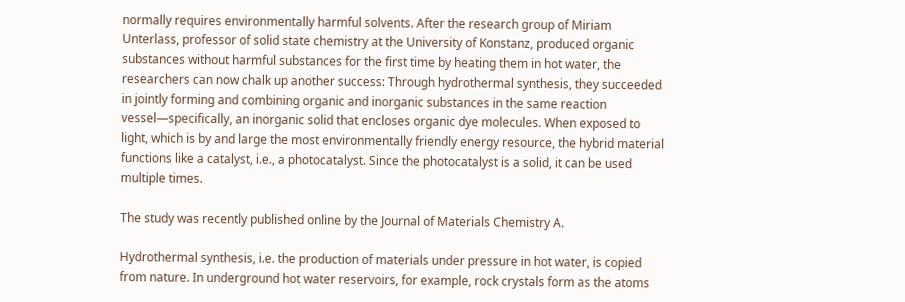normally requires environmentally harmful solvents. After the research group of Miriam Unterlass, professor of solid state chemistry at the University of Konstanz, produced organic substances without harmful substances for the first time by heating them in hot water, the researchers can now chalk up another success: Through hydrothermal synthesis, they succeeded in jointly forming and combining organic and inorganic substances in the same reaction vessel—specifically, an inorganic solid that encloses organic dye molecules. When exposed to light, which is by and large the most environmentally friendly energy resource, the hybrid material functions like a catalyst, i.e., a photocatalyst. Since the photocatalyst is a solid, it can be used multiple times.

The study was recently published online by the Journal of Materials Chemistry A.

Hydrothermal synthesis, i.e. the production of materials under pressure in hot water, is copied from nature. In underground hot water reservoirs, for example, rock crystals form as the atoms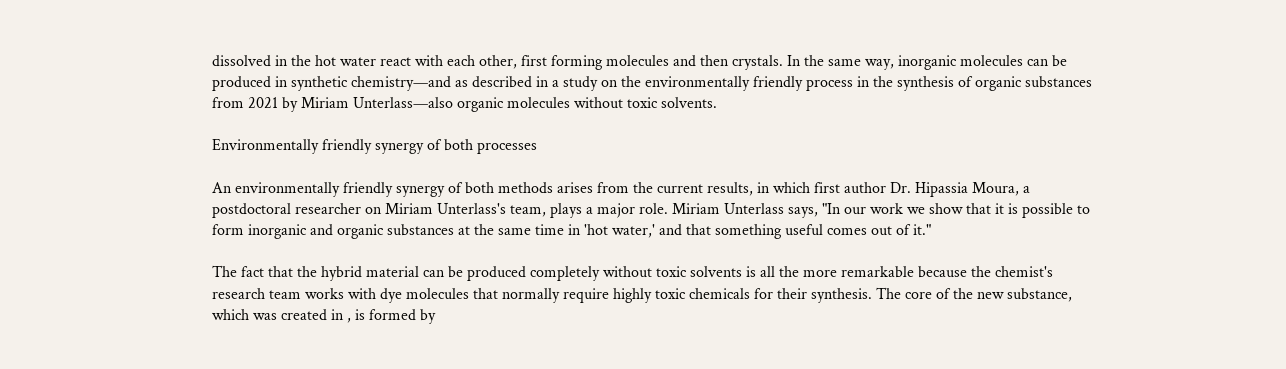dissolved in the hot water react with each other, first forming molecules and then crystals. In the same way, inorganic molecules can be produced in synthetic chemistry—and as described in a study on the environmentally friendly process in the synthesis of organic substances from 2021 by Miriam Unterlass—also organic molecules without toxic solvents.

Environmentally friendly synergy of both processes

An environmentally friendly synergy of both methods arises from the current results, in which first author Dr. Hipassia Moura, a postdoctoral researcher on Miriam Unterlass's team, plays a major role. Miriam Unterlass says, "In our work we show that it is possible to form inorganic and organic substances at the same time in 'hot water,' and that something useful comes out of it."

The fact that the hybrid material can be produced completely without toxic solvents is all the more remarkable because the chemist's research team works with dye molecules that normally require highly toxic chemicals for their synthesis. The core of the new substance, which was created in , is formed by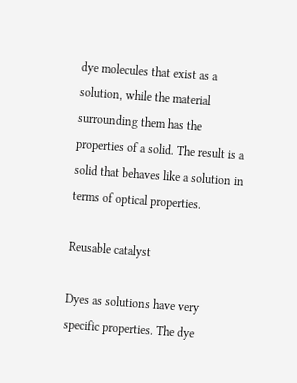dye molecules that exist as a solution, while the material surrounding them has the properties of a solid. The result is a solid that behaves like a solution in terms of optical properties.

Reusable catalyst

Dyes as solutions have very specific properties. The dye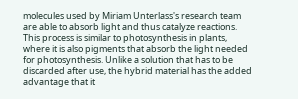molecules used by Miriam Unterlass's research team are able to absorb light and thus catalyze reactions. This process is similar to photosynthesis in plants, where it is also pigments that absorb the light needed for photosynthesis. Unlike a solution that has to be discarded after use, the hybrid material has the added advantage that it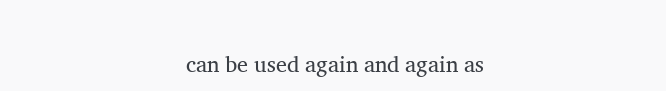can be used again and again as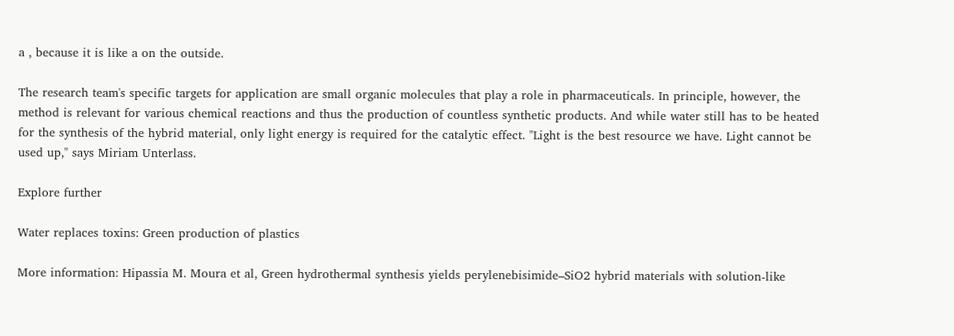a , because it is like a on the outside.

The research team's specific targets for application are small organic molecules that play a role in pharmaceuticals. In principle, however, the method is relevant for various chemical reactions and thus the production of countless synthetic products. And while water still has to be heated for the synthesis of the hybrid material, only light energy is required for the catalytic effect. "Light is the best resource we have. Light cannot be used up," says Miriam Unterlass.

Explore further

Water replaces toxins: Green production of plastics

More information: Hipassia M. Moura et al, Green hydrothermal synthesis yields perylenebisimide–SiO2 hybrid materials with solution-like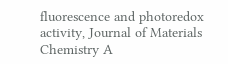fluorescence and photoredox activity, Journal of Materials Chemistry A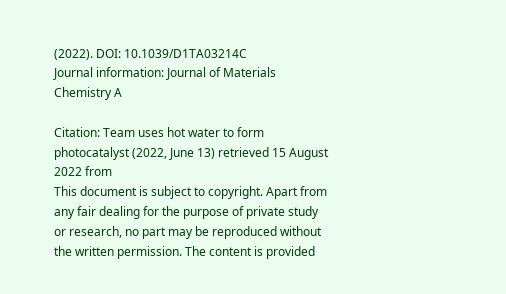(2022). DOI: 10.1039/D1TA03214C
Journal information: Journal of Materials Chemistry A

Citation: Team uses hot water to form photocatalyst (2022, June 13) retrieved 15 August 2022 from
This document is subject to copyright. Apart from any fair dealing for the purpose of private study or research, no part may be reproduced without the written permission. The content is provided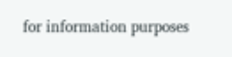for information purposes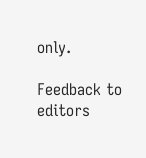only.

Feedback to editors